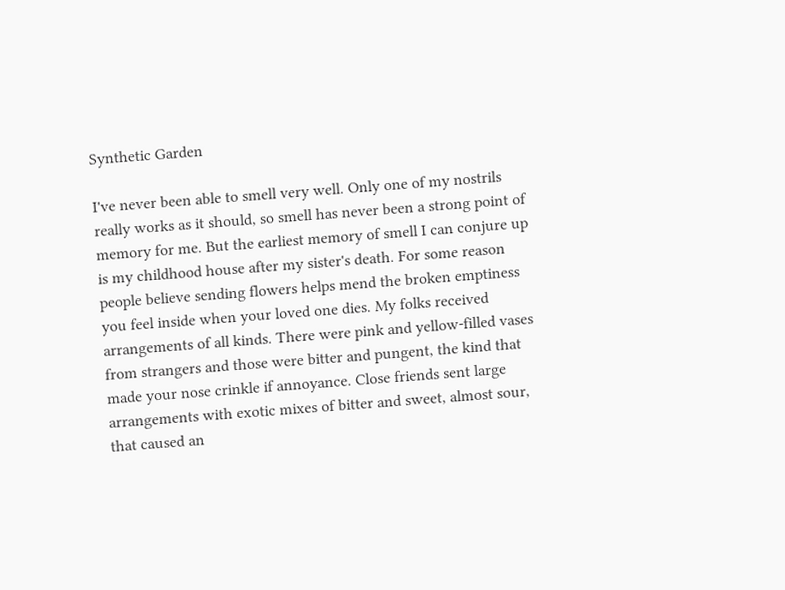Synthetic Garden

I've never been able to smell very well. Only one of my nostrils really works as it should, so smell has never been a strong point of memory for me. But the earliest memory of smell I can conjure up is my childhood house after my sister's death. For some reason people believe sending flowers helps mend the broken emptiness you feel inside when your loved one dies. My folks received arrangements of all kinds. There were pink and yellow-filled vases from strangers and those were bitter and pungent, the kind that made your nose crinkle if annoyance. Close friends sent large arrangements with exotic mixes of bitter and sweet, almost sour, that caused an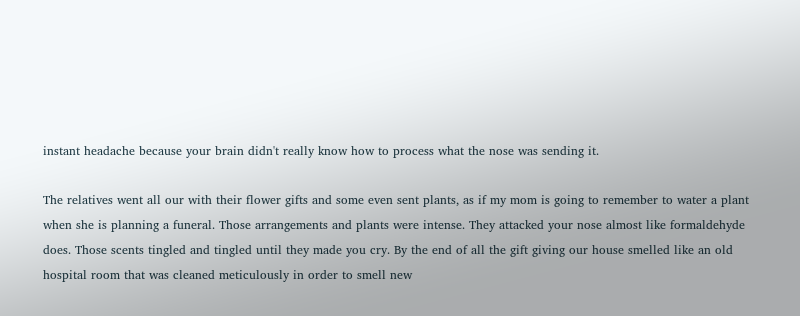instant headache because your brain didn't really know how to process what the nose was sending it.

The relatives went all our with their flower gifts and some even sent plants, as if my mom is going to remember to water a plant when she is planning a funeral. Those arrangements and plants were intense. They attacked your nose almost like formaldehyde does. Those scents tingled and tingled until they made you cry. By the end of all the gift giving our house smelled like an old hospital room that was cleaned meticulously in order to smell new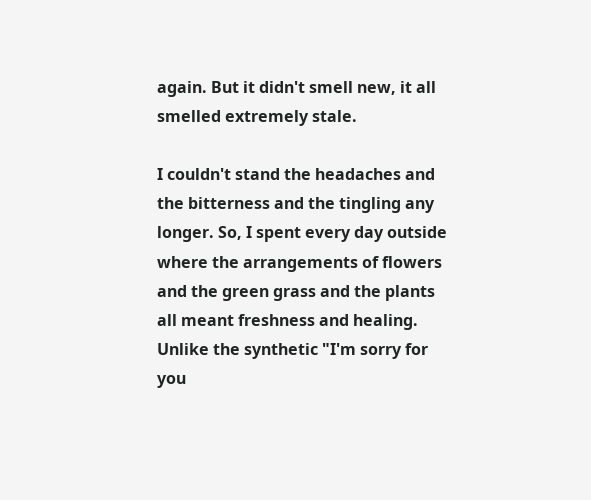again. But it didn't smell new, it all smelled extremely stale.

I couldn't stand the headaches and the bitterness and the tingling any longer. So, I spent every day outside where the arrangements of flowers and the green grass and the plants all meant freshness and healing. Unlike the synthetic "I'm sorry for you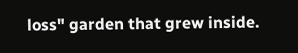loss" garden that grew inside.